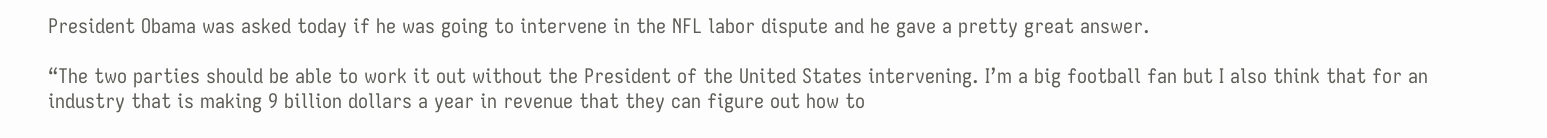President Obama was asked today if he was going to intervene in the NFL labor dispute and he gave a pretty great answer.

“The two parties should be able to work it out without the President of the United States intervening. I’m a big football fan but I also think that for an industry that is making 9 billion dollars a year in revenue that they can figure out how to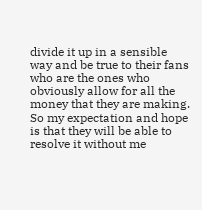divide it up in a sensible way and be true to their fans who are the ones who obviously allow for all the money that they are making. So my expectation and hope is that they will be able to resolve it without me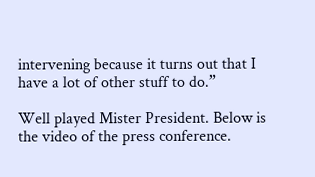intervening because it turns out that I have a lot of other stuff to do.”

Well played Mister President. Below is the video of the press conference.